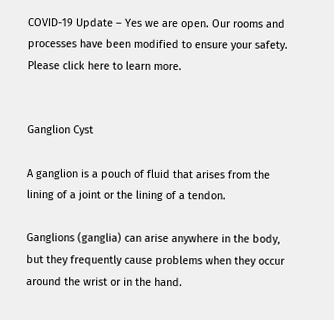COVID-19 Update – Yes we are open. Our rooms and processes have been modified to ensure your safety. Please click here to learn more.


Ganglion Cyst

A ganglion is a pouch of fluid that arises from the lining of a joint or the lining of a tendon.

Ganglions (ganglia) can arise anywhere in the body, but they frequently cause problems when they occur around the wrist or in the hand.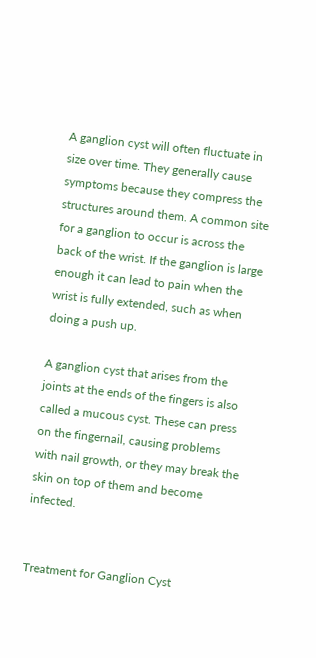A ganglion cyst will often fluctuate in size over time. They generally cause symptoms because they compress the structures around them. A common site for a ganglion to occur is across the back of the wrist. If the ganglion is large enough it can lead to pain when the wrist is fully extended, such as when doing a push up.

A ganglion cyst that arises from the joints at the ends of the fingers is also called a mucous cyst. These can press on the fingernail, causing problems with nail growth, or they may break the skin on top of them and become infected.


Treatment for Ganglion Cyst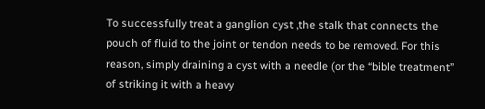To successfully treat a ganglion cyst ,the stalk that connects the pouch of fluid to the joint or tendon needs to be removed. For this reason, simply draining a cyst with a needle (or the “bible treatment” of striking it with a heavy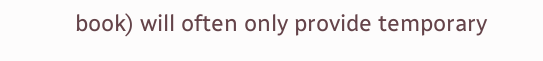book) will often only provide temporary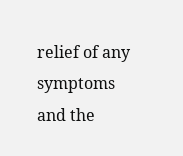relief of any symptoms and the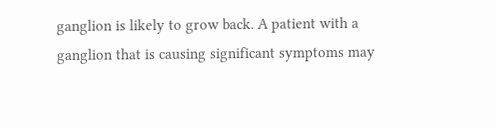ganglion is likely to grow back. A patient with a ganglion that is causing significant symptoms may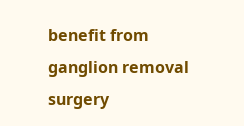benefit from ganglion removal surgery